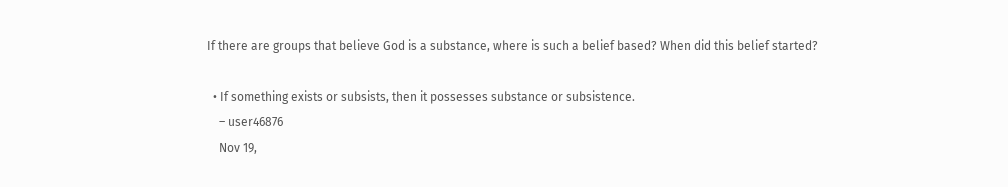If there are groups that believe God is a substance, where is such a belief based? When did this belief started?

  • If something exists or subsists, then it possesses substance or subsistence.
    – user46876
    Nov 19,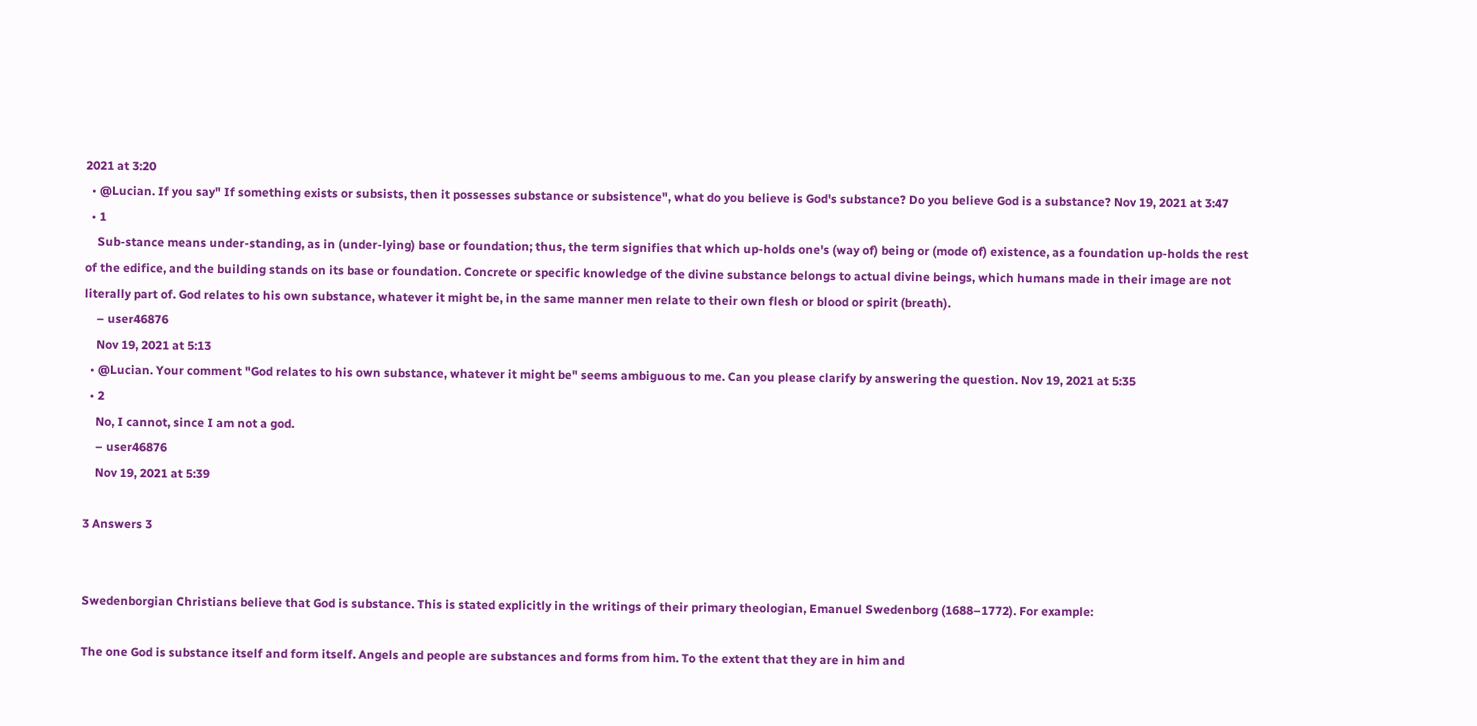2021 at 3:20
  • @Lucian. If you say" If something exists or subsists, then it possesses substance or subsistence", what do you believe is God's substance? Do you believe God is a substance? Nov 19, 2021 at 3:47
  • 1
    Sub-stance means under-standing, as in (under-lying) base or foundation; thus, the term signifies that which up-holds one's (way of) being or (mode of) existence, as a foundation up-holds the rest of the edifice, and the building stands on its base or foundation. Concrete or specific knowledge of the divine substance belongs to actual divine beings, which humans made in their image are not literally part of. God relates to his own substance, whatever it might be, in the same manner men relate to their own flesh or blood or spirit (breath).
    – user46876
    Nov 19, 2021 at 5:13
  • @Lucian. Your comment "God relates to his own substance, whatever it might be" seems ambiguous to me. Can you please clarify by answering the question. Nov 19, 2021 at 5:35
  • 2
    No, I cannot, since I am not a god.
    – user46876
    Nov 19, 2021 at 5:39

3 Answers 3


Swedenborgian Christians believe that God is substance. This is stated explicitly in the writings of their primary theologian, Emanuel Swedenborg (1688–1772). For example:

The one God is substance itself and form itself. Angels and people are substances and forms from him. To the extent that they are in him and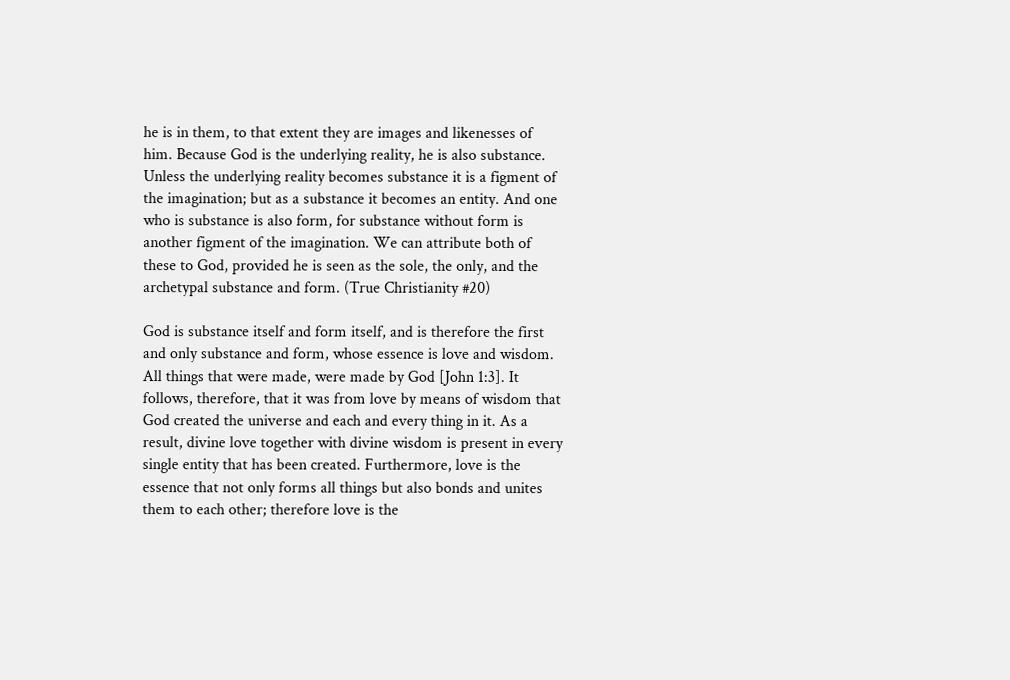he is in them, to that extent they are images and likenesses of him. Because God is the underlying reality, he is also substance. Unless the underlying reality becomes substance it is a figment of the imagination; but as a substance it becomes an entity. And one who is substance is also form, for substance without form is another figment of the imagination. We can attribute both of these to God, provided he is seen as the sole, the only, and the archetypal substance and form. (True Christianity #20)

God is substance itself and form itself, and is therefore the first and only substance and form, whose essence is love and wisdom. All things that were made, were made by God [John 1:3]. It follows, therefore, that it was from love by means of wisdom that God created the universe and each and every thing in it. As a result, divine love together with divine wisdom is present in every single entity that has been created. Furthermore, love is the essence that not only forms all things but also bonds and unites them to each other; therefore love is the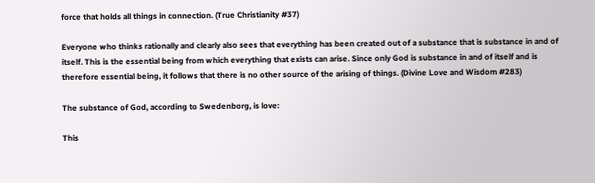force that holds all things in connection. (True Christianity #37)

Everyone who thinks rationally and clearly also sees that everything has been created out of a substance that is substance in and of itself. This is the essential being from which everything that exists can arise. Since only God is substance in and of itself and is therefore essential being, it follows that there is no other source of the arising of things. (Divine Love and Wisdom #283)

The substance of God, according to Swedenborg, is love:

This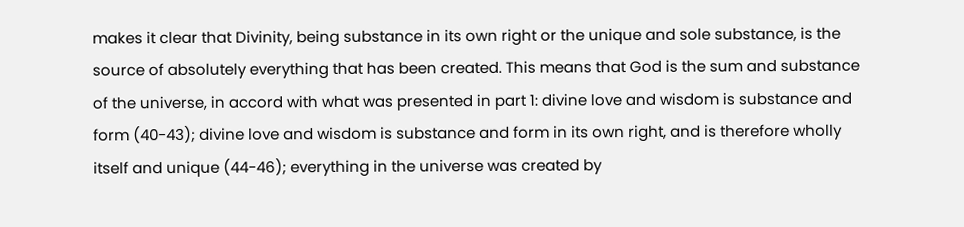makes it clear that Divinity, being substance in its own right or the unique and sole substance, is the source of absolutely everything that has been created. This means that God is the sum and substance of the universe, in accord with what was presented in part 1: divine love and wisdom is substance and form (40-43); divine love and wisdom is substance and form in its own right, and is therefore wholly itself and unique (44-46); everything in the universe was created by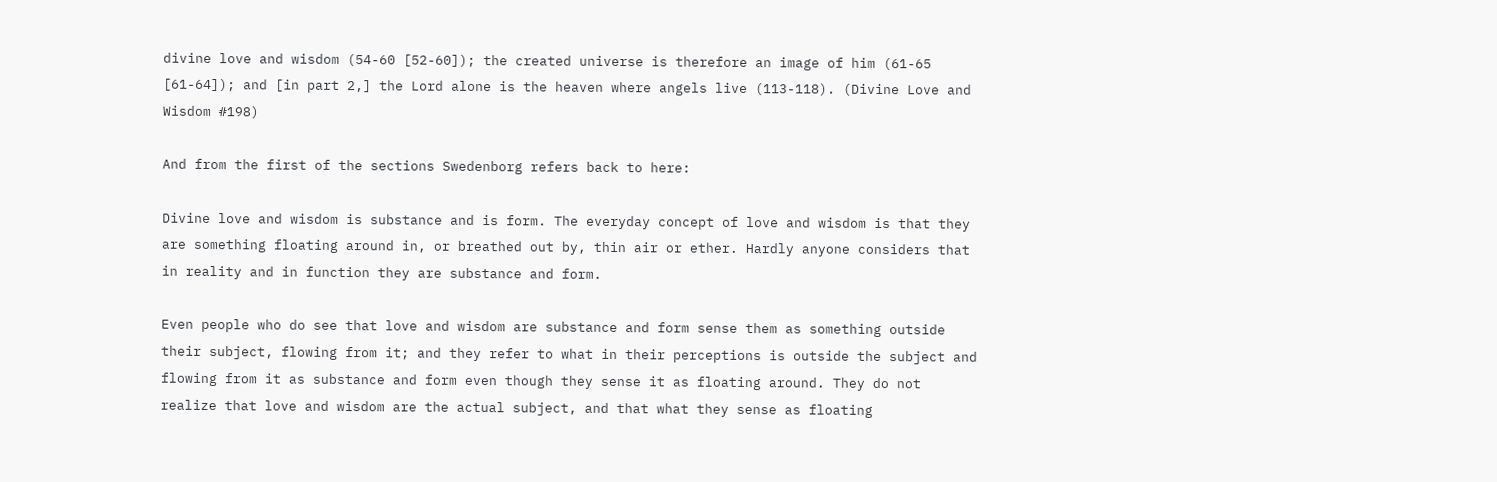divine love and wisdom (54-60 [52-60]); the created universe is therefore an image of him (61-65 [61-64]); and [in part 2,] the Lord alone is the heaven where angels live (113-118). (Divine Love and Wisdom #198)

And from the first of the sections Swedenborg refers back to here:

Divine love and wisdom is substance and is form. The everyday concept of love and wisdom is that they are something floating around in, or breathed out by, thin air or ether. Hardly anyone considers that in reality and in function they are substance and form.

Even people who do see that love and wisdom are substance and form sense them as something outside their subject, flowing from it; and they refer to what in their perceptions is outside the subject and flowing from it as substance and form even though they sense it as floating around. They do not realize that love and wisdom are the actual subject, and that what they sense as floating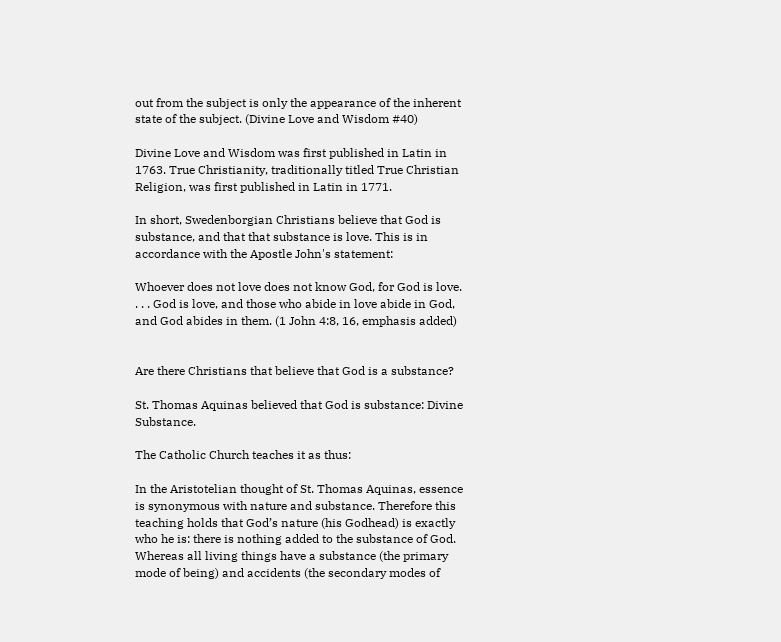out from the subject is only the appearance of the inherent state of the subject. (Divine Love and Wisdom #40)

Divine Love and Wisdom was first published in Latin in 1763. True Christianity, traditionally titled True Christian Religion, was first published in Latin in 1771.

In short, Swedenborgian Christians believe that God is substance, and that that substance is love. This is in accordance with the Apostle John's statement:

Whoever does not love does not know God, for God is love. . . . God is love, and those who abide in love abide in God, and God abides in them. (1 John 4:8, 16, emphasis added)


Are there Christians that believe that God is a substance?

St. Thomas Aquinas believed that God is substance: Divine Substance.

The Catholic Church teaches it as thus:

In the Aristotelian thought of St. Thomas Aquinas, essence is synonymous with nature and substance. Therefore this teaching holds that God’s nature (his Godhead) is exactly who he is: there is nothing added to the substance of God. Whereas all living things have a substance (the primary mode of being) and accidents (the secondary modes of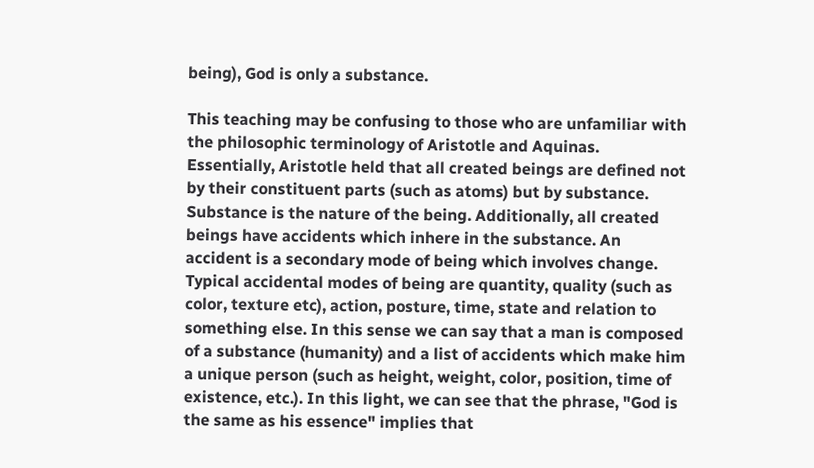being), God is only a substance.

This teaching may be confusing to those who are unfamiliar with the philosophic terminology of Aristotle and Aquinas. Essentially, Aristotle held that all created beings are defined not by their constituent parts (such as atoms) but by substance. Substance is the nature of the being. Additionally, all created beings have accidents which inhere in the substance. An accident is a secondary mode of being which involves change. Typical accidental modes of being are quantity, quality (such as color, texture etc), action, posture, time, state and relation to something else. In this sense we can say that a man is composed of a substance (humanity) and a list of accidents which make him a unique person (such as height, weight, color, position, time of existence, etc.). In this light, we can see that the phrase, "God is the same as his essence" implies that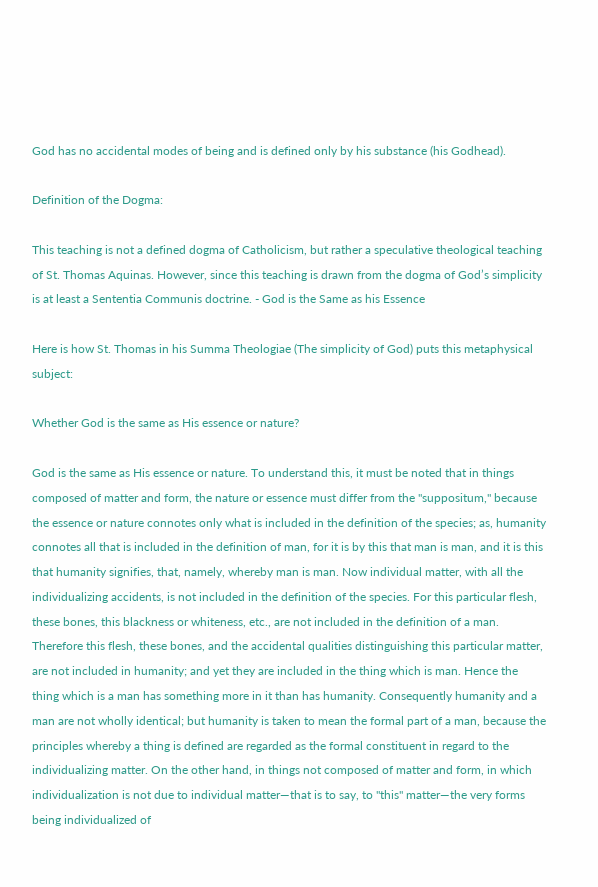God has no accidental modes of being and is defined only by his substance (his Godhead).

Definition of the Dogma:

This teaching is not a defined dogma of Catholicism, but rather a speculative theological teaching of St. Thomas Aquinas. However, since this teaching is drawn from the dogma of God’s simplicity is at least a Sententia Communis doctrine. - God is the Same as his Essence

Here is how St. Thomas in his Summa Theologiae (The simplicity of God) puts this metaphysical subject:

Whether God is the same as His essence or nature?

God is the same as His essence or nature. To understand this, it must be noted that in things composed of matter and form, the nature or essence must differ from the "suppositum," because the essence or nature connotes only what is included in the definition of the species; as, humanity connotes all that is included in the definition of man, for it is by this that man is man, and it is this that humanity signifies, that, namely, whereby man is man. Now individual matter, with all the individualizing accidents, is not included in the definition of the species. For this particular flesh, these bones, this blackness or whiteness, etc., are not included in the definition of a man. Therefore this flesh, these bones, and the accidental qualities distinguishing this particular matter, are not included in humanity; and yet they are included in the thing which is man. Hence the thing which is a man has something more in it than has humanity. Consequently humanity and a man are not wholly identical; but humanity is taken to mean the formal part of a man, because the principles whereby a thing is defined are regarded as the formal constituent in regard to the individualizing matter. On the other hand, in things not composed of matter and form, in which individualization is not due to individual matter—that is to say, to "this" matter—the very forms being individualized of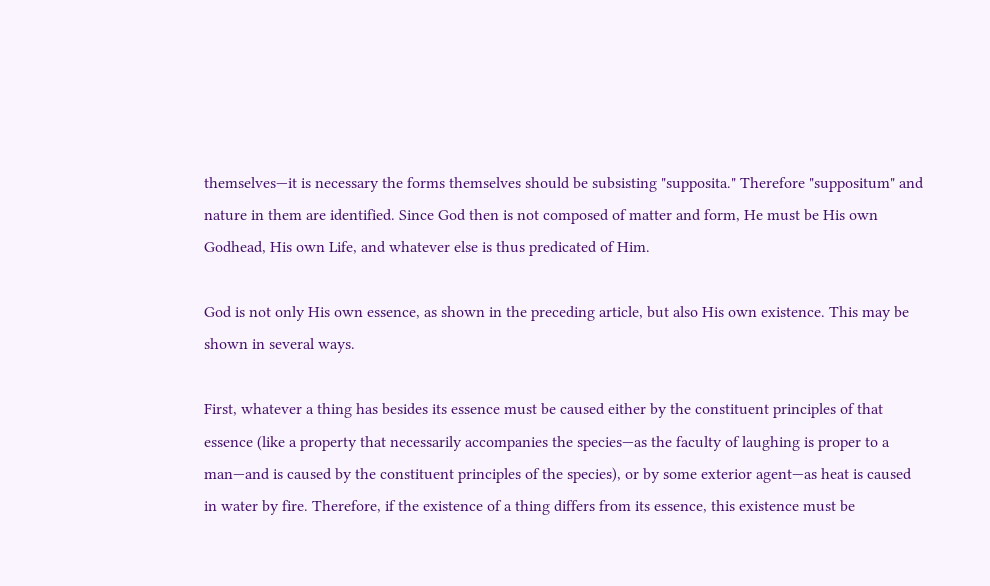themselves—it is necessary the forms themselves should be subsisting "supposita." Therefore "suppositum" and nature in them are identified. Since God then is not composed of matter and form, He must be His own Godhead, His own Life, and whatever else is thus predicated of Him.

God is not only His own essence, as shown in the preceding article, but also His own existence. This may be shown in several ways.

First, whatever a thing has besides its essence must be caused either by the constituent principles of that essence (like a property that necessarily accompanies the species—as the faculty of laughing is proper to a man—and is caused by the constituent principles of the species), or by some exterior agent—as heat is caused in water by fire. Therefore, if the existence of a thing differs from its essence, this existence must be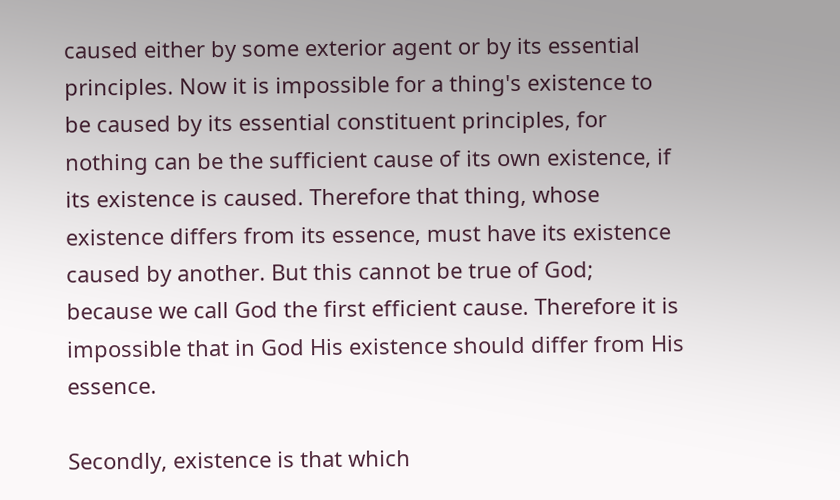caused either by some exterior agent or by its essential principles. Now it is impossible for a thing's existence to be caused by its essential constituent principles, for nothing can be the sufficient cause of its own existence, if its existence is caused. Therefore that thing, whose existence differs from its essence, must have its existence caused by another. But this cannot be true of God; because we call God the first efficient cause. Therefore it is impossible that in God His existence should differ from His essence.

Secondly, existence is that which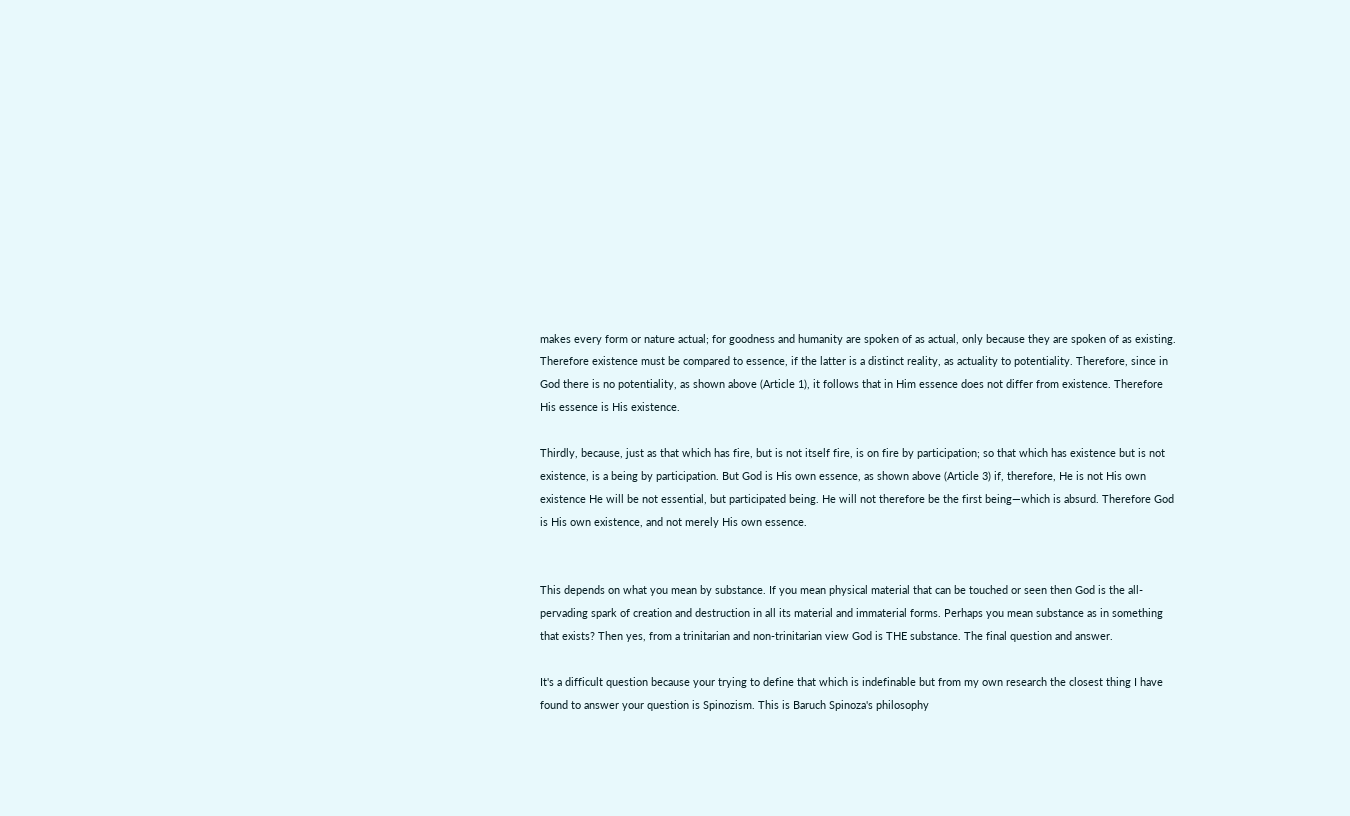makes every form or nature actual; for goodness and humanity are spoken of as actual, only because they are spoken of as existing. Therefore existence must be compared to essence, if the latter is a distinct reality, as actuality to potentiality. Therefore, since in God there is no potentiality, as shown above (Article 1), it follows that in Him essence does not differ from existence. Therefore His essence is His existence.

Thirdly, because, just as that which has fire, but is not itself fire, is on fire by participation; so that which has existence but is not existence, is a being by participation. But God is His own essence, as shown above (Article 3) if, therefore, He is not His own existence He will be not essential, but participated being. He will not therefore be the first being—which is absurd. Therefore God is His own existence, and not merely His own essence.


This depends on what you mean by substance. If you mean physical material that can be touched or seen then God is the all-pervading spark of creation and destruction in all its material and immaterial forms. Perhaps you mean substance as in something that exists? Then yes, from a trinitarian and non-trinitarian view God is THE substance. The final question and answer.

It's a difficult question because your trying to define that which is indefinable but from my own research the closest thing I have found to answer your question is Spinozism. This is Baruch Spinoza's philosophy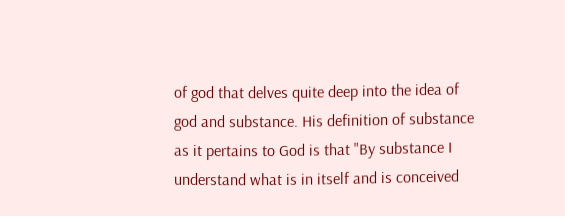of god that delves quite deep into the idea of god and substance. His definition of substance as it pertains to God is that "By substance I understand what is in itself and is conceived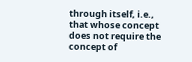through itself, i.e., that whose concept does not require the concept of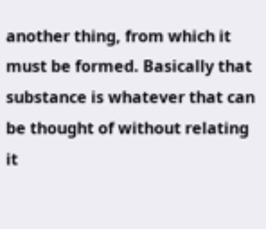another thing, from which it must be formed. Basically that substance is whatever that can be thought of without relating it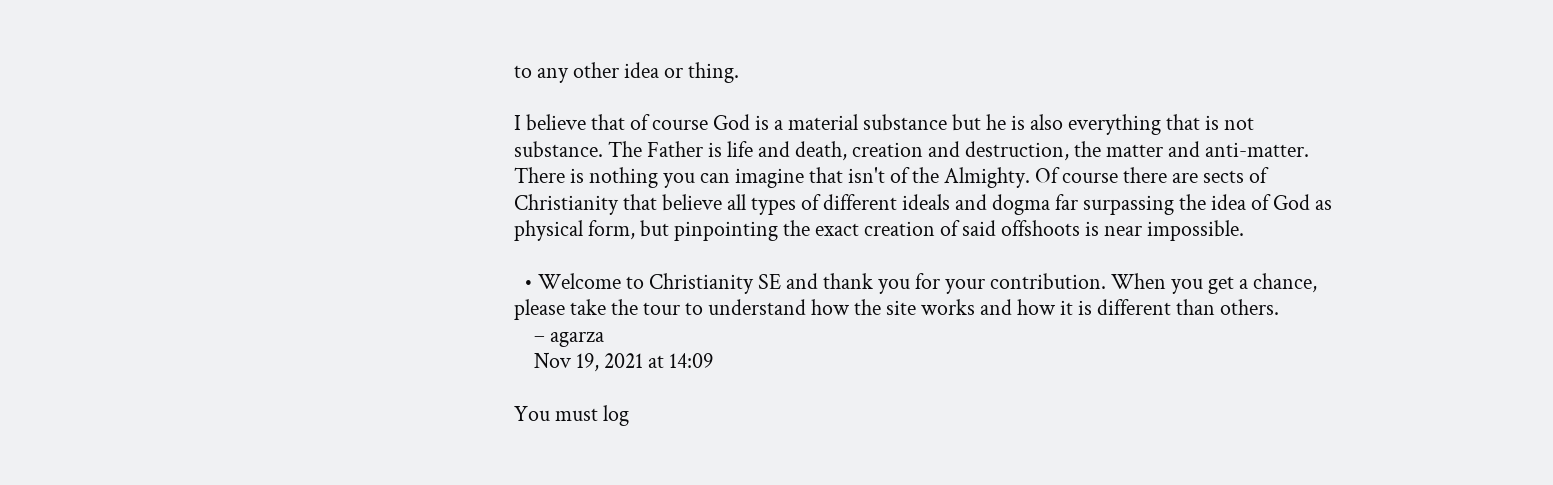to any other idea or thing.

I believe that of course God is a material substance but he is also everything that is not substance. The Father is life and death, creation and destruction, the matter and anti-matter. There is nothing you can imagine that isn't of the Almighty. Of course there are sects of Christianity that believe all types of different ideals and dogma far surpassing the idea of God as physical form, but pinpointing the exact creation of said offshoots is near impossible.

  • Welcome to Christianity SE and thank you for your contribution. When you get a chance, please take the tour to understand how the site works and how it is different than others.
    – agarza
    Nov 19, 2021 at 14:09

You must log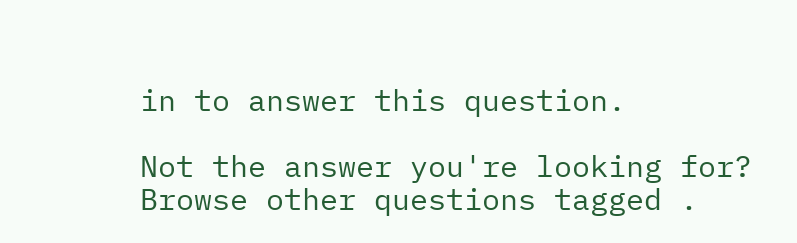in to answer this question.

Not the answer you're looking for? Browse other questions tagged .